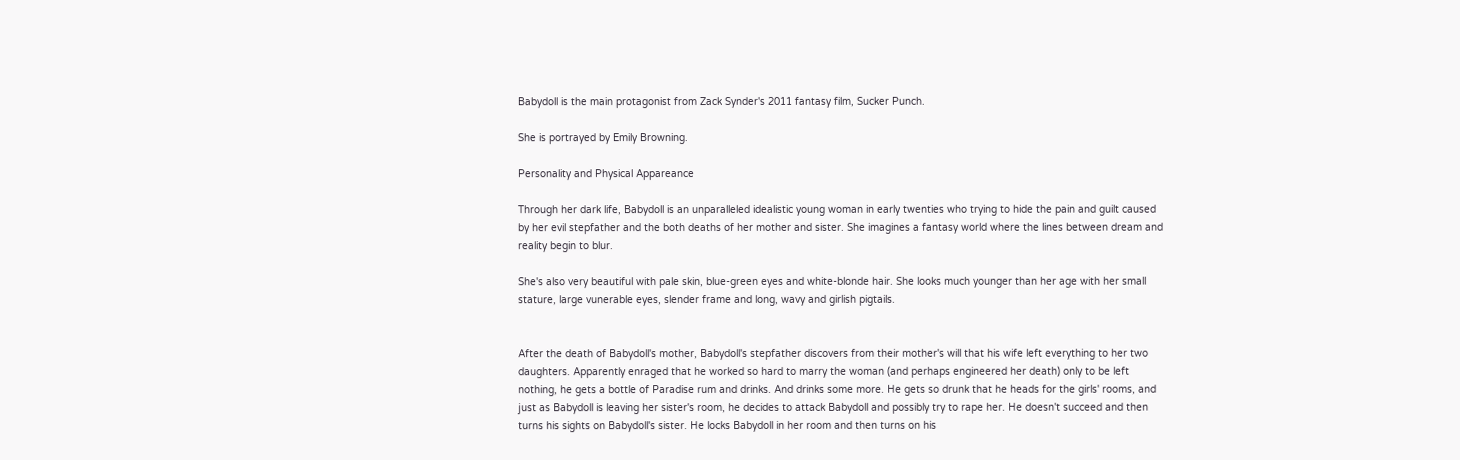Babydoll is the main protagonist from Zack Synder's 2011 fantasy film, Sucker Punch.

She is portrayed by Emily Browning.

Personality and Physical Appareance

Through her dark life, Babydoll is an unparalleled idealistic young woman in early twenties who trying to hide the pain and guilt caused by her evil stepfather and the both deaths of her mother and sister. She imagines a fantasy world where the lines between dream and reality begin to blur.

She's also very beautiful with pale skin, blue-green eyes and white-blonde hair. She looks much younger than her age with her small stature, large vunerable eyes, slender frame and long, wavy and girlish pigtails.


After the death of Babydoll's mother, Babydoll's stepfather discovers from their mother's will that his wife left everything to her two daughters. Apparently enraged that he worked so hard to marry the woman (and perhaps engineered her death) only to be left nothing, he gets a bottle of Paradise rum and drinks. And drinks some more. He gets so drunk that he heads for the girls' rooms, and just as Babydoll is leaving her sister's room, he decides to attack Babydoll and possibly try to rape her. He doesn't succeed and then turns his sights on Babydoll's sister. He locks Babydoll in her room and then turns on his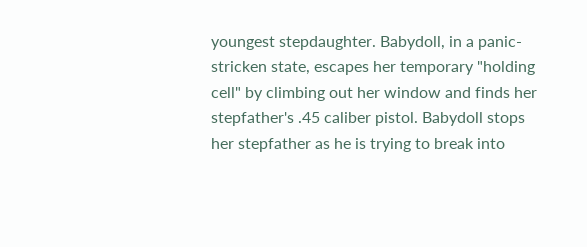youngest stepdaughter. Babydoll, in a panic-stricken state, escapes her temporary "holding cell" by climbing out her window and finds her stepfather's .45 caliber pistol. Babydoll stops her stepfather as he is trying to break into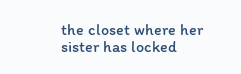the closet where her sister has locked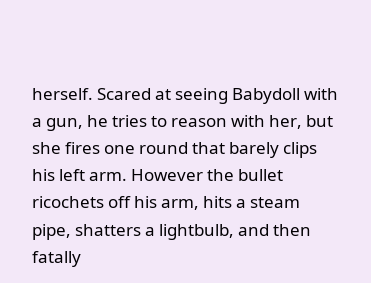herself. Scared at seeing Babydoll with a gun, he tries to reason with her, but she fires one round that barely clips his left arm. However the bullet ricochets off his arm, hits a steam pipe, shatters a lightbulb, and then fatally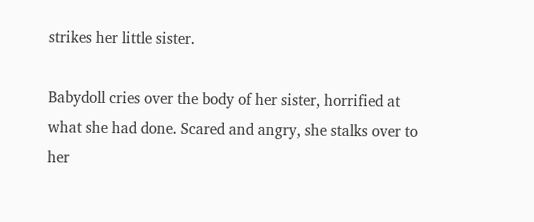strikes her little sister.

Babydoll cries over the body of her sister, horrified at what she had done. Scared and angry, she stalks over to her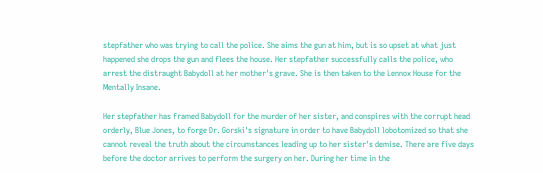stepfather who was trying to call the police. She aims the gun at him, but is so upset at what just happened she drops the gun and flees the house. Her stepfather successfully calls the police, who arrest the distraught Babydoll at her mother's grave. She is then taken to the Lennox House for the Mentally Insane.

Her stepfather has framed Babydoll for the murder of her sister, and conspires with the corrupt head orderly, Blue Jones, to forge Dr. Gorski's signature in order to have Babydoll lobotomized so that she cannot reveal the truth about the circumstances leading up to her sister's demise. There are five days before the doctor arrives to perform the surgery on her. During her time in the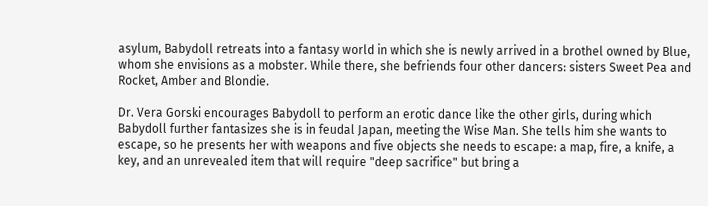asylum, Babydoll retreats into a fantasy world in which she is newly arrived in a brothel owned by Blue, whom she envisions as a mobster. While there, she befriends four other dancers: sisters Sweet Pea and Rocket, Amber and Blondie.

Dr. Vera Gorski encourages Babydoll to perform an erotic dance like the other girls, during which Babydoll further fantasizes she is in feudal Japan, meeting the Wise Man. She tells him she wants to escape, so he presents her with weapons and five objects she needs to escape: a map, fire, a knife, a key, and an unrevealed item that will require "deep sacrifice" but bring a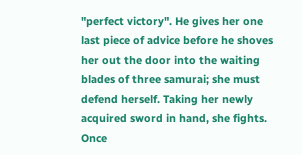"perfect victory". He gives her one last piece of advice before he shoves her out the door into the waiting blades of three samurai; she must defend herself. Taking her newly acquired sword in hand, she fights. Once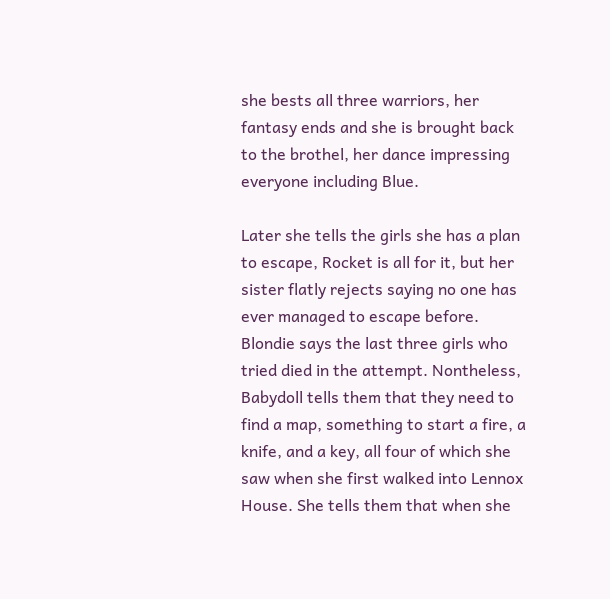she bests all three warriors, her fantasy ends and she is brought back to the brothel, her dance impressing everyone including Blue.

Later she tells the girls she has a plan to escape, Rocket is all for it, but her sister flatly rejects saying no one has ever managed to escape before. Blondie says the last three girls who tried died in the attempt. Nontheless, Babydoll tells them that they need to find a map, something to start a fire, a knife, and a key, all four of which she saw when she first walked into Lennox House. She tells them that when she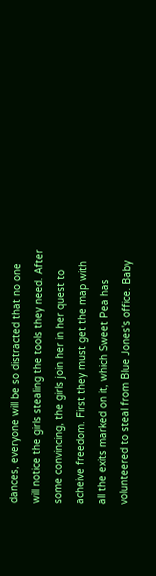dances, everyone will be so distracted that no one will notice the girls stealing the tools they need. After some convincing, the girls join her in her quest to acheive freedom. First they must get the map with all the exits marked on it, which Sweet Pea has volunteered to steal from Blue Jones's office. Baby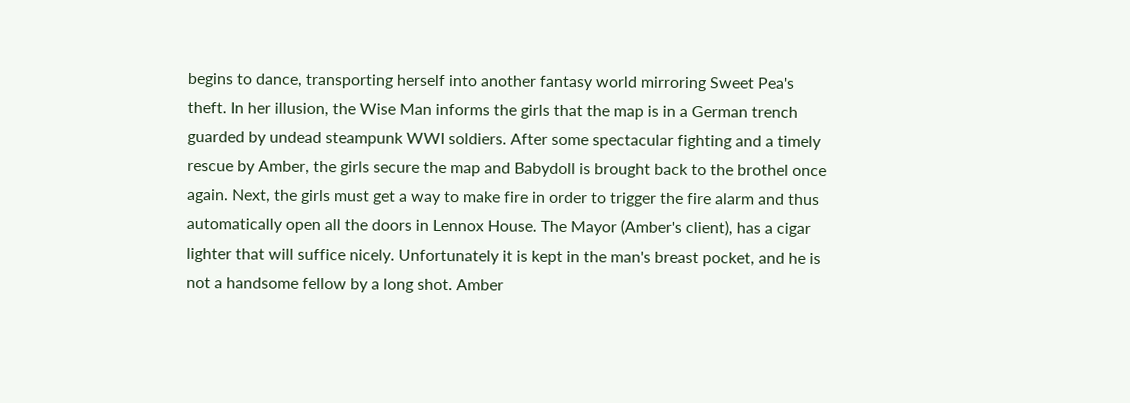begins to dance, transporting herself into another fantasy world mirroring Sweet Pea's theft. In her illusion, the Wise Man informs the girls that the map is in a German trench guarded by undead steampunk WWI soldiers. After some spectacular fighting and a timely rescue by Amber, the girls secure the map and Babydoll is brought back to the brothel once again. Next, the girls must get a way to make fire in order to trigger the fire alarm and thus automatically open all the doors in Lennox House. The Mayor (Amber's client), has a cigar lighter that will suffice nicely. Unfortunately it is kept in the man's breast pocket, and he is not a handsome fellow by a long shot. Amber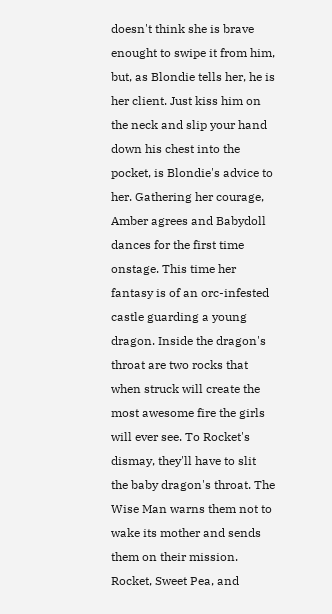doesn't think she is brave enought to swipe it from him, but, as Blondie tells her, he is her client. Just kiss him on the neck and slip your hand down his chest into the pocket, is Blondie's advice to her. Gathering her courage, Amber agrees and Babydoll dances for the first time onstage. This time her fantasy is of an orc-infested castle guarding a young dragon. Inside the dragon's throat are two rocks that when struck will create the most awesome fire the girls will ever see. To Rocket's dismay, they'll have to slit the baby dragon's throat. The Wise Man warns them not to wake its mother and sends them on their mission. Rocket, Sweet Pea, and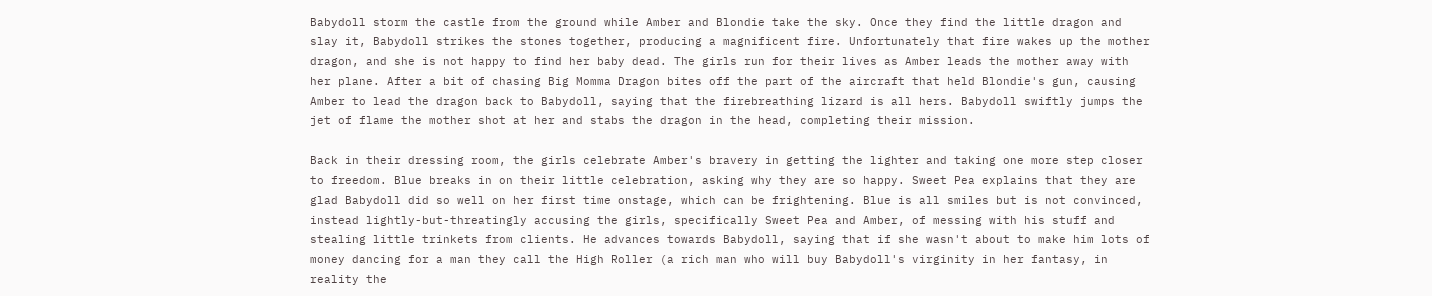Babydoll storm the castle from the ground while Amber and Blondie take the sky. Once they find the little dragon and slay it, Babydoll strikes the stones together, producing a magnificent fire. Unfortunately that fire wakes up the mother dragon, and she is not happy to find her baby dead. The girls run for their lives as Amber leads the mother away with her plane. After a bit of chasing Big Momma Dragon bites off the part of the aircraft that held Blondie's gun, causing Amber to lead the dragon back to Babydoll, saying that the firebreathing lizard is all hers. Babydoll swiftly jumps the jet of flame the mother shot at her and stabs the dragon in the head, completing their mission.

Back in their dressing room, the girls celebrate Amber's bravery in getting the lighter and taking one more step closer to freedom. Blue breaks in on their little celebration, asking why they are so happy. Sweet Pea explains that they are glad Babydoll did so well on her first time onstage, which can be frightening. Blue is all smiles but is not convinced, instead lightly-but-threatingly accusing the girls, specifically Sweet Pea and Amber, of messing with his stuff and stealing little trinkets from clients. He advances towards Babydoll, saying that if she wasn't about to make him lots of money dancing for a man they call the High Roller (a rich man who will buy Babydoll's virginity in her fantasy, in reality the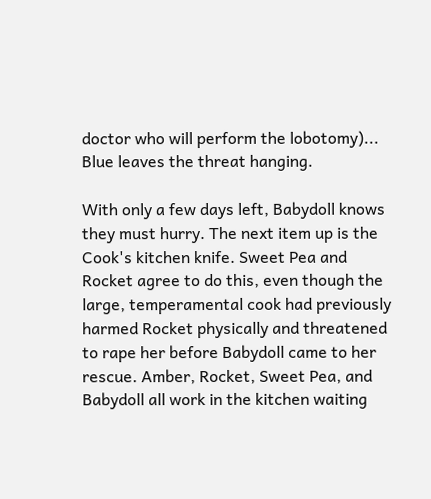doctor who will perform the lobotomy)... Blue leaves the threat hanging.

With only a few days left, Babydoll knows they must hurry. The next item up is the Cook's kitchen knife. Sweet Pea and Rocket agree to do this, even though the large, temperamental cook had previously harmed Rocket physically and threatened to rape her before Babydoll came to her rescue. Amber, Rocket, Sweet Pea, and Babydoll all work in the kitchen waiting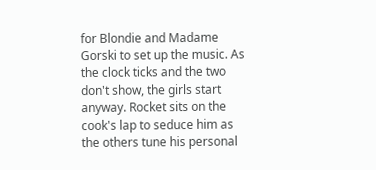for Blondie and Madame Gorski to set up the music. As the clock ticks and the two don't show, the girls start anyway. Rocket sits on the cook's lap to seduce him as the others tune his personal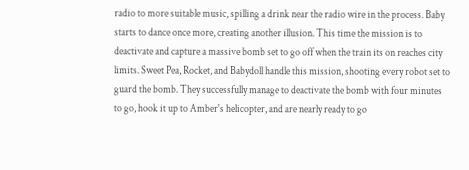radio to more suitable music, spilling a drink near the radio wire in the process. Baby starts to dance once more, creating another illusion. This time the mission is to deactivate and capture a massive bomb set to go off when the train its on reaches city limits. Sweet Pea, Rocket, and Babydoll handle this mission, shooting every robot set to guard the bomb. They successfully manage to deactivate the bomb with four minutes to go, hook it up to Amber's helicopter, and are nearly ready to go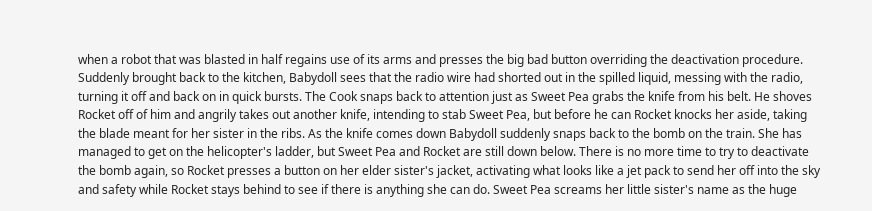when a robot that was blasted in half regains use of its arms and presses the big bad button overriding the deactivation procedure. Suddenly brought back to the kitchen, Babydoll sees that the radio wire had shorted out in the spilled liquid, messing with the radio, turning it off and back on in quick bursts. The Cook snaps back to attention just as Sweet Pea grabs the knife from his belt. He shoves Rocket off of him and angrily takes out another knife, intending to stab Sweet Pea, but before he can Rocket knocks her aside, taking the blade meant for her sister in the ribs. As the knife comes down Babydoll suddenly snaps back to the bomb on the train. She has managed to get on the helicopter's ladder, but Sweet Pea and Rocket are still down below. There is no more time to try to deactivate the bomb again, so Rocket presses a button on her elder sister's jacket, activating what looks like a jet pack to send her off into the sky and safety while Rocket stays behind to see if there is anything she can do. Sweet Pea screams her little sister's name as the huge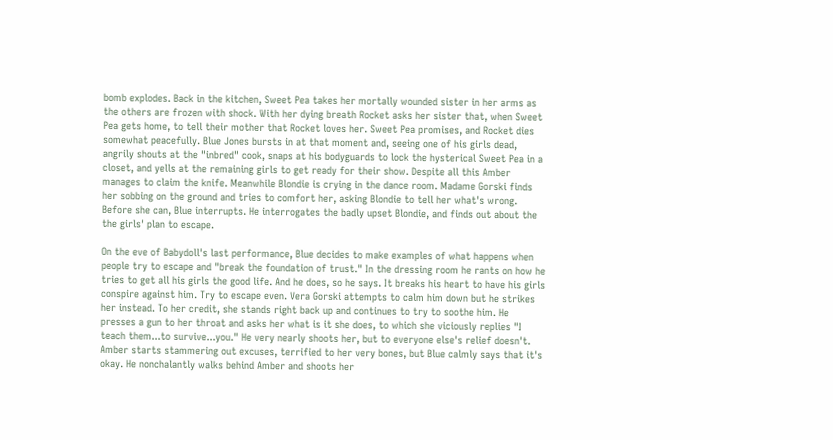bomb explodes. Back in the kitchen, Sweet Pea takes her mortally wounded sister in her arms as the others are frozen with shock. With her dying breath Rocket asks her sister that, when Sweet Pea gets home, to tell their mother that Rocket loves her. Sweet Pea promises, and Rocket dies somewhat peacefully. Blue Jones bursts in at that moment and, seeing one of his girls dead, angrily shouts at the "inbred" cook, snaps at his bodyguards to lock the hysterical Sweet Pea in a closet, and yells at the remaining girls to get ready for their show. Despite all this Amber manages to claim the knife. Meanwhile Blondie is crying in the dance room. Madame Gorski finds her sobbing on the ground and tries to comfort her, asking Blondie to tell her what's wrong. Before she can, Blue interrupts. He interrogates the badly upset Blondie, and finds out about the the girls' plan to escape.

On the eve of Babydoll's last performance, Blue decides to make examples of what happens when people try to escape and "break the foundation of trust." In the dressing room he rants on how he tries to get all his girls the good life. And he does, so he says. It breaks his heart to have his girls conspire against him. Try to escape even. Vera Gorski attempts to calm him down but he strikes her instead. To her credit, she stands right back up and continues to try to soothe him. He presses a gun to her throat and asks her what is it she does, to which she viciously replies "I teach them...to survive...you." He very nearly shoots her, but to everyone else's relief doesn't. Amber starts stammering out excuses, terrified to her very bones, but Blue calmly says that it's okay. He nonchalantly walks behind Amber and shoots her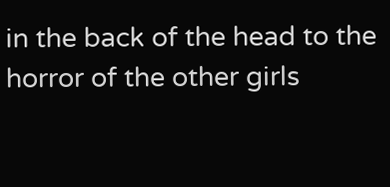in the back of the head to the horror of the other girls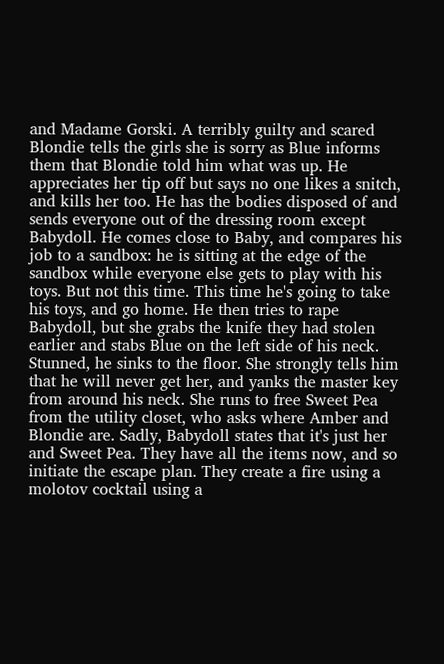and Madame Gorski. A terribly guilty and scared Blondie tells the girls she is sorry as Blue informs them that Blondie told him what was up. He appreciates her tip off but says no one likes a snitch, and kills her too. He has the bodies disposed of and sends everyone out of the dressing room except Babydoll. He comes close to Baby, and compares his job to a sandbox: he is sitting at the edge of the sandbox while everyone else gets to play with his toys. But not this time. This time he's going to take his toys, and go home. He then tries to rape Babydoll, but she grabs the knife they had stolen earlier and stabs Blue on the left side of his neck. Stunned, he sinks to the floor. She strongly tells him that he will never get her, and yanks the master key from around his neck. She runs to free Sweet Pea from the utility closet, who asks where Amber and Blondie are. Sadly, Babydoll states that it's just her and Sweet Pea. They have all the items now, and so initiate the escape plan. They create a fire using a molotov cocktail using a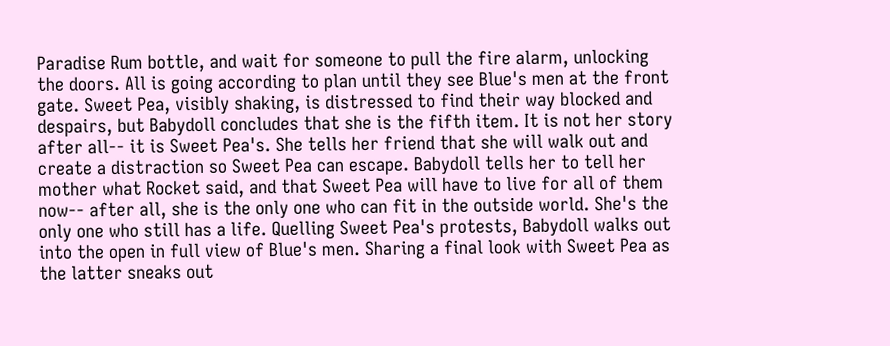Paradise Rum bottle, and wait for someone to pull the fire alarm, unlocking the doors. All is going according to plan until they see Blue's men at the front gate. Sweet Pea, visibly shaking, is distressed to find their way blocked and despairs, but Babydoll concludes that she is the fifth item. It is not her story after all-- it is Sweet Pea's. She tells her friend that she will walk out and create a distraction so Sweet Pea can escape. Babydoll tells her to tell her mother what Rocket said, and that Sweet Pea will have to live for all of them now-- after all, she is the only one who can fit in the outside world. She's the only one who still has a life. Quelling Sweet Pea's protests, Babydoll walks out into the open in full view of Blue's men. Sharing a final look with Sweet Pea as the latter sneaks out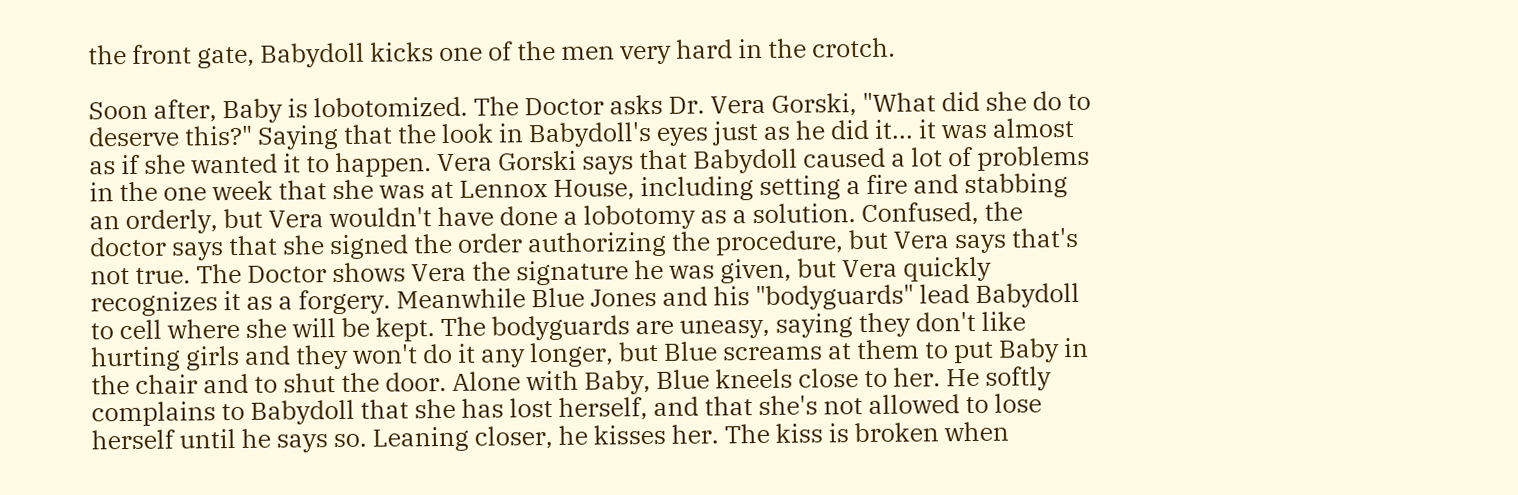the front gate, Babydoll kicks one of the men very hard in the crotch.

Soon after, Baby is lobotomized. The Doctor asks Dr. Vera Gorski, "What did she do to deserve this?" Saying that the look in Babydoll's eyes just as he did it... it was almost as if she wanted it to happen. Vera Gorski says that Babydoll caused a lot of problems in the one week that she was at Lennox House, including setting a fire and stabbing an orderly, but Vera wouldn't have done a lobotomy as a solution. Confused, the doctor says that she signed the order authorizing the procedure, but Vera says that's not true. The Doctor shows Vera the signature he was given, but Vera quickly recognizes it as a forgery. Meanwhile Blue Jones and his "bodyguards" lead Babydoll to cell where she will be kept. The bodyguards are uneasy, saying they don't like hurting girls and they won't do it any longer, but Blue screams at them to put Baby in the chair and to shut the door. Alone with Baby, Blue kneels close to her. He softly complains to Babydoll that she has lost herself, and that she's not allowed to lose herself until he says so. Leaning closer, he kisses her. The kiss is broken when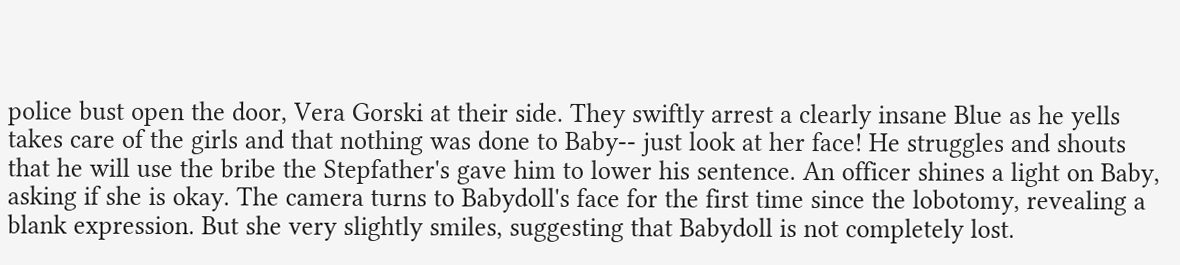police bust open the door, Vera Gorski at their side. They swiftly arrest a clearly insane Blue as he yells takes care of the girls and that nothing was done to Baby-- just look at her face! He struggles and shouts that he will use the bribe the Stepfather's gave him to lower his sentence. An officer shines a light on Baby, asking if she is okay. The camera turns to Babydoll's face for the first time since the lobotomy, revealing a blank expression. But she very slightly smiles, suggesting that Babydoll is not completely lost.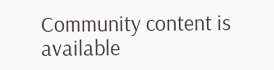Community content is available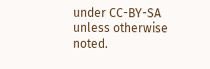under CC-BY-SA unless otherwise noted.